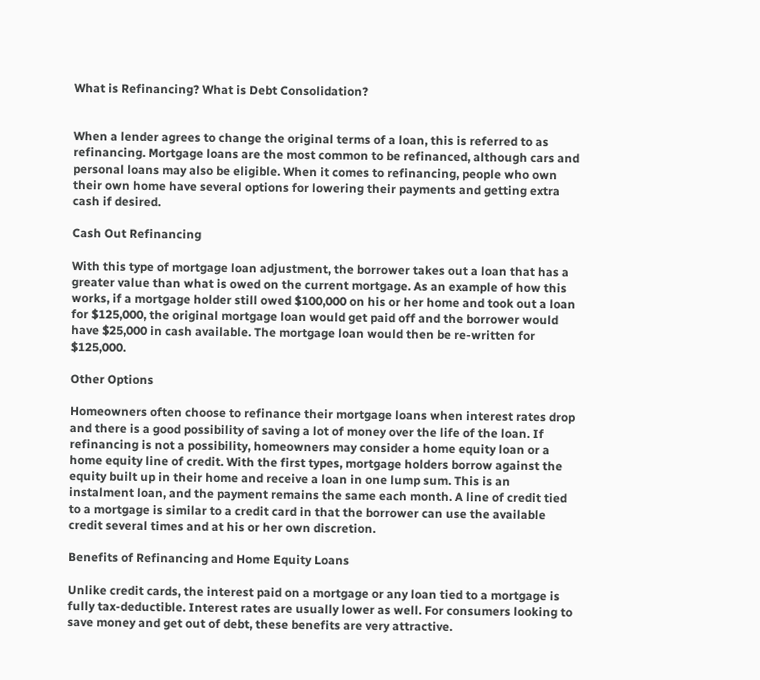What is Refinancing? What is Debt Consolidation?


When a lender agrees to change the original terms of a loan, this is referred to as refinancing. Mortgage loans are the most common to be refinanced, although cars and personal loans may also be eligible. When it comes to refinancing, people who own their own home have several options for lowering their payments and getting extra cash if desired.

Cash Out Refinancing

With this type of mortgage loan adjustment, the borrower takes out a loan that has a greater value than what is owed on the current mortgage. As an example of how this works, if a mortgage holder still owed $100,000 on his or her home and took out a loan for $125,000, the original mortgage loan would get paid off and the borrower would have $25,000 in cash available. The mortgage loan would then be re-written for $125,000.

Other Options

Homeowners often choose to refinance their mortgage loans when interest rates drop and there is a good possibility of saving a lot of money over the life of the loan. If refinancing is not a possibility, homeowners may consider a home equity loan or a home equity line of credit. With the first types, mortgage holders borrow against the equity built up in their home and receive a loan in one lump sum. This is an instalment loan, and the payment remains the same each month. A line of credit tied to a mortgage is similar to a credit card in that the borrower can use the available credit several times and at his or her own discretion.

Benefits of Refinancing and Home Equity Loans

Unlike credit cards, the interest paid on a mortgage or any loan tied to a mortgage is fully tax-deductible. Interest rates are usually lower as well. For consumers looking to save money and get out of debt, these benefits are very attractive.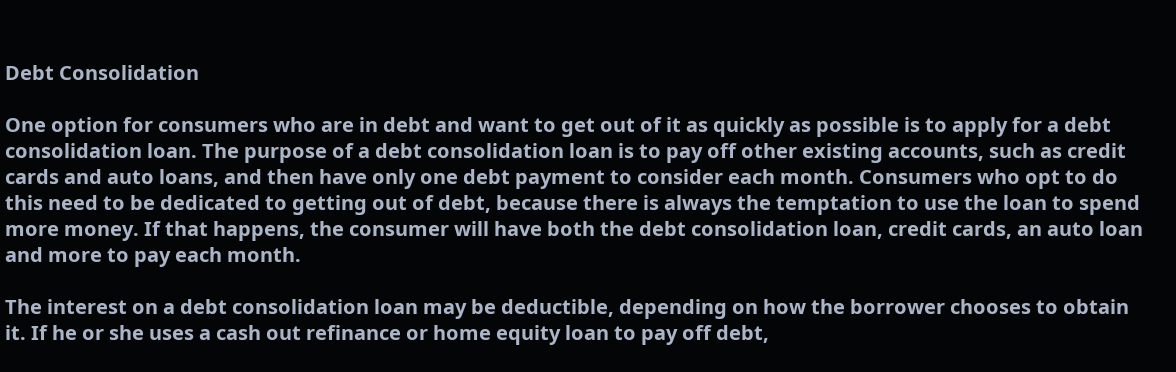Debt Consolidation

One option for consumers who are in debt and want to get out of it as quickly as possible is to apply for a debt consolidation loan. The purpose of a debt consolidation loan is to pay off other existing accounts, such as credit cards and auto loans, and then have only one debt payment to consider each month. Consumers who opt to do this need to be dedicated to getting out of debt, because there is always the temptation to use the loan to spend more money. If that happens, the consumer will have both the debt consolidation loan, credit cards, an auto loan and more to pay each month.

The interest on a debt consolidation loan may be deductible, depending on how the borrower chooses to obtain it. If he or she uses a cash out refinance or home equity loan to pay off debt,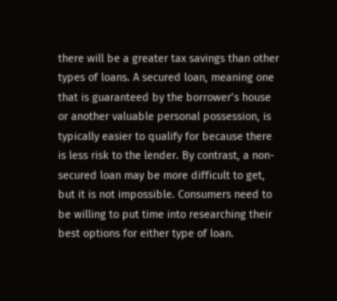there will be a greater tax savings than other types of loans. A secured loan, meaning one that is guaranteed by the borrower’s house or another valuable personal possession, is typically easier to qualify for because there is less risk to the lender. By contrast, a non-secured loan may be more difficult to get, but it is not impossible. Consumers need to be willing to put time into researching their best options for either type of loan.